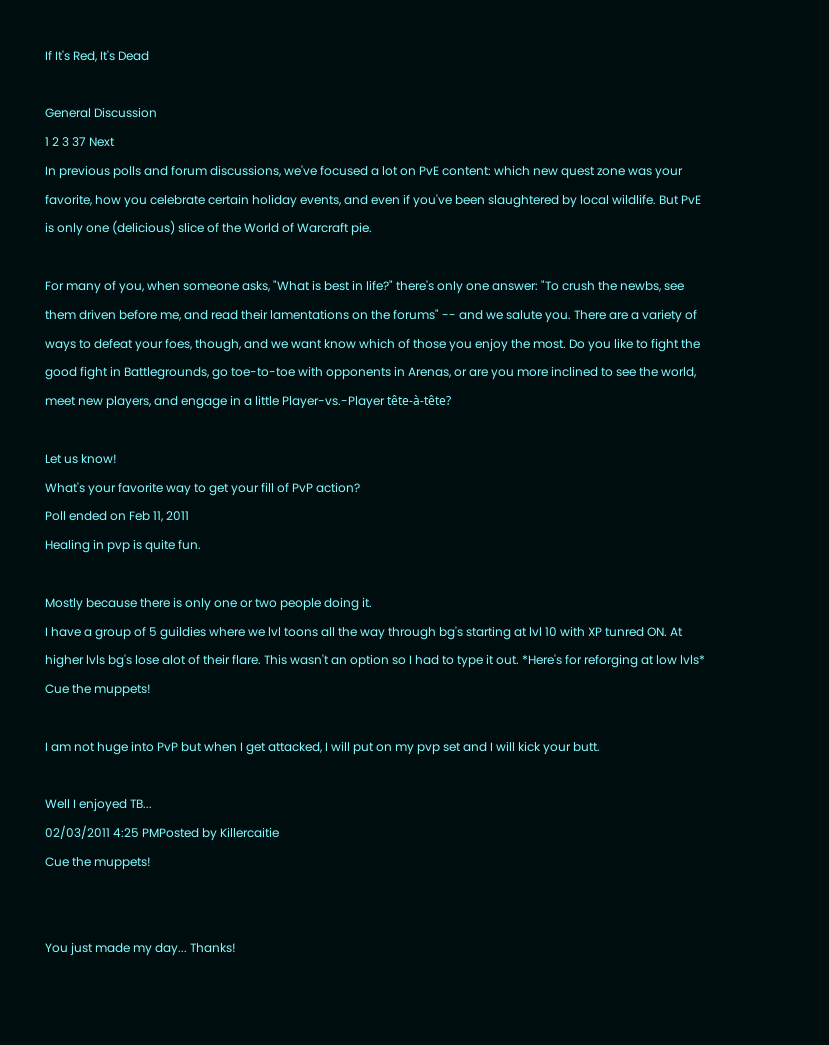If It's Red, It's Dead

General Discussion
1 2 3 37 Next
In previous polls and forum discussions, we've focused a lot on PvE content: which new quest zone was your favorite, how you celebrate certain holiday events, and even if you've been slaughtered by local wildlife. But PvE is only one (delicious) slice of the World of Warcraft pie.

For many of you, when someone asks, "What is best in life?" there's only one answer: "To crush the newbs, see them driven before me, and read their lamentations on the forums" -- and we salute you. There are a variety of ways to defeat your foes, though, and we want know which of those you enjoy the most. Do you like to fight the good fight in Battlegrounds, go toe-to-toe with opponents in Arenas, or are you more inclined to see the world, meet new players, and engage in a little Player-vs.-Player tête-à-tête?

Let us know!
What's your favorite way to get your fill of PvP action?
Poll ended on Feb 11, 2011
Healing in pvp is quite fun.

Mostly because there is only one or two people doing it.
I have a group of 5 guildies where we lvl toons all the way through bg's starting at lvl 10 with XP tunred ON. At higher lvls bg's lose alot of their flare. This wasn't an option so I had to type it out. *Here's for reforging at low lvls*
Cue the muppets!

I am not huge into PvP but when I get attacked, I will put on my pvp set and I will kick your butt.

Well I enjoyed TB...
02/03/2011 4:25 PMPosted by Killercaitie
Cue the muppets!


You just made my day... Thanks!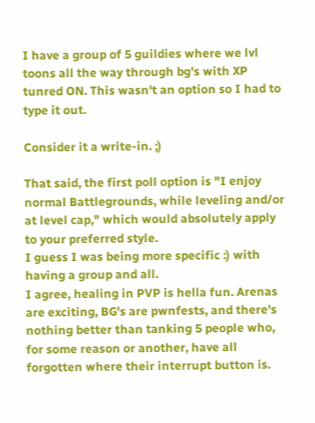I have a group of 5 guildies where we lvl toons all the way through bg's with XP tunred ON. This wasn't an option so I had to type it out.

Consider it a write-in. ;)

That said, the first poll option is "I enjoy normal Battlegrounds, while leveling and/or at level cap," which would absolutely apply to your preferred style.
I guess I was being more specific :) with having a group and all.
I agree, healing in PVP is hella fun. Arenas are exciting, BG's are pwnfests, and there's nothing better than tanking 5 people who, for some reason or another, have all forgotten where their interrupt button is.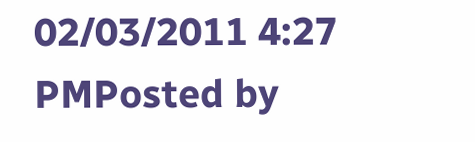02/03/2011 4:27 PMPosted by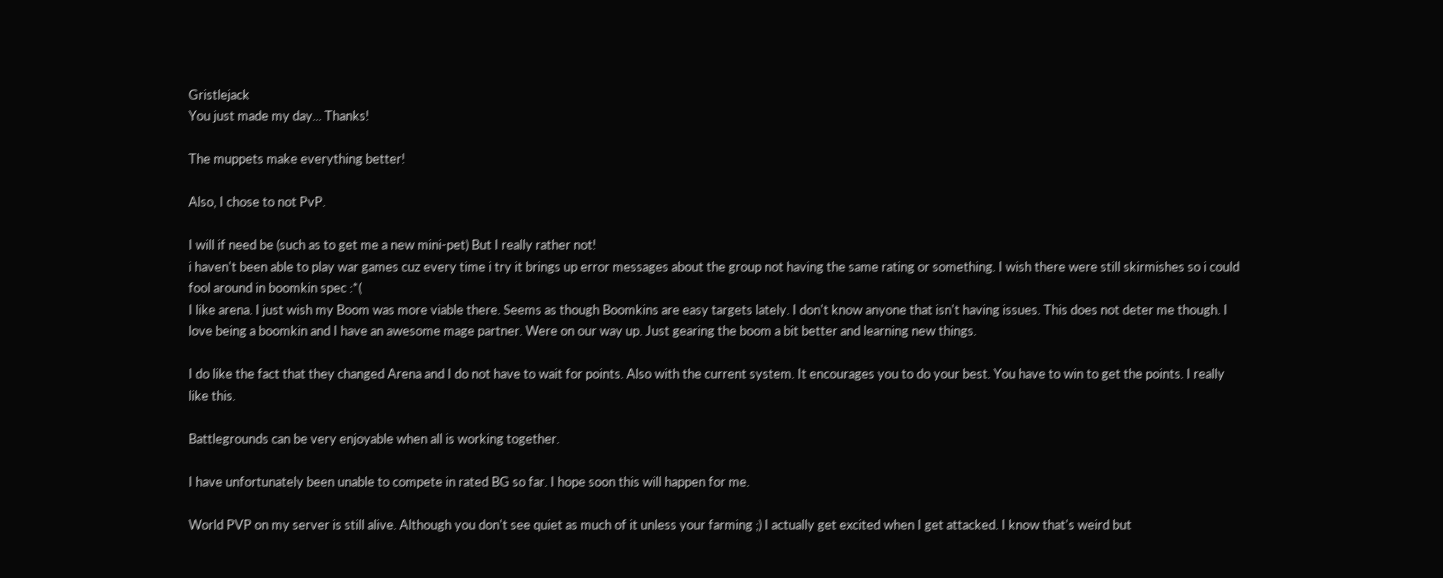Gristlejack
You just made my day... Thanks!

The muppets make everything better!

Also, I chose to not PvP.

I will if need be (such as to get me a new mini-pet) But I really rather not!
i haven't been able to play war games cuz every time i try it brings up error messages about the group not having the same rating or something. I wish there were still skirmishes so i could fool around in boomkin spec :*(
I like arena. I just wish my Boom was more viable there. Seems as though Boomkins are easy targets lately. I don't know anyone that isn't having issues. This does not deter me though. I love being a boomkin and I have an awesome mage partner. Were on our way up. Just gearing the boom a bit better and learning new things.

I do like the fact that they changed Arena and I do not have to wait for points. Also with the current system. It encourages you to do your best. You have to win to get the points. I really like this.

Battlegrounds can be very enjoyable when all is working together.

I have unfortunately been unable to compete in rated BG so far. I hope soon this will happen for me.

World PVP on my server is still alive. Although you don't see quiet as much of it unless your farming ;) I actually get excited when I get attacked. I know that's weird but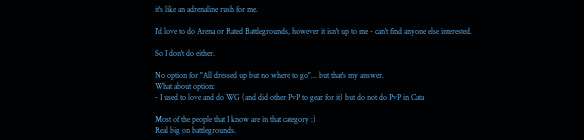it's like an adrenaline rush for me.

I'd love to do Arena or Rated Battlegrounds, however it isn't up to me - can't find anyone else interested.

So I don't do either.

No option for "All dressed up but no where to go"... but that's my answer.
What about option:
- I used to love and do WG (and did other PvP to gear for it) but do not do PvP in Cata

Most of the people that I know are in that category :)
Real big on battlegrounds.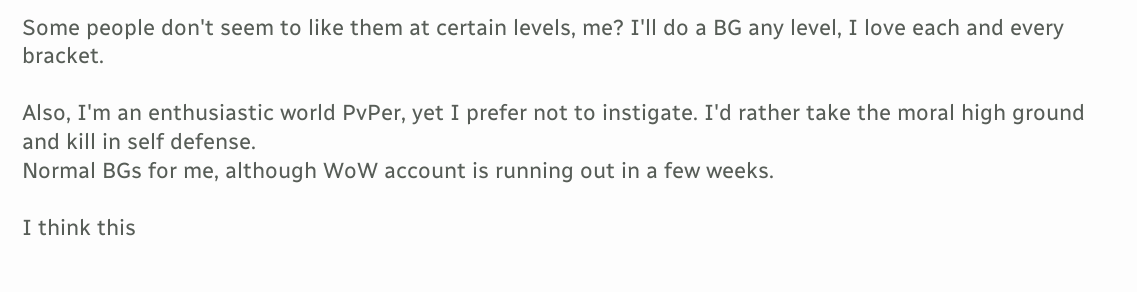Some people don't seem to like them at certain levels, me? I'll do a BG any level, I love each and every bracket.

Also, I'm an enthusiastic world PvPer, yet I prefer not to instigate. I'd rather take the moral high ground and kill in self defense.
Normal BGs for me, although WoW account is running out in a few weeks.

I think this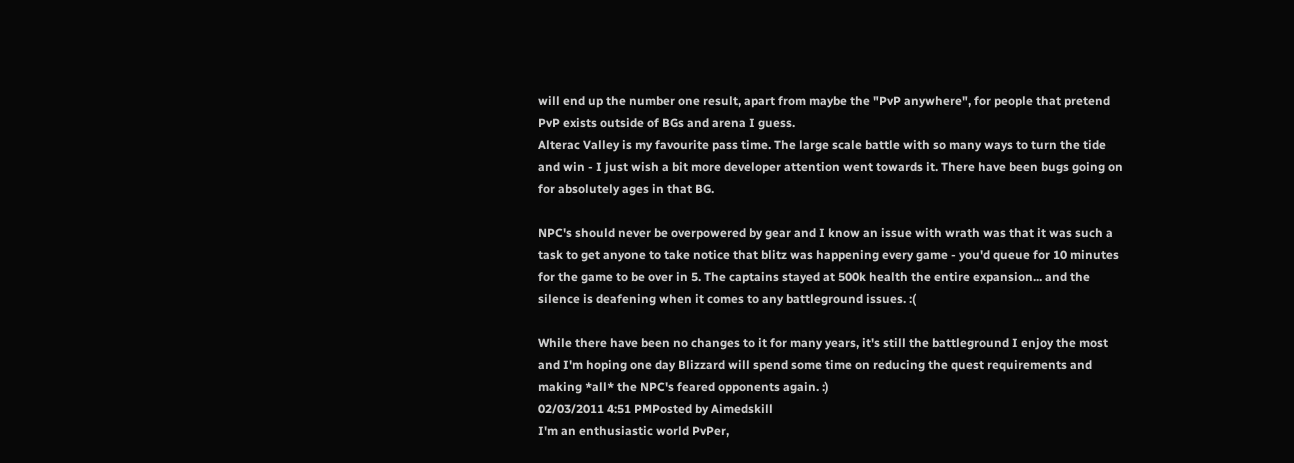will end up the number one result, apart from maybe the "PvP anywhere", for people that pretend PvP exists outside of BGs and arena I guess.
Alterac Valley is my favourite pass time. The large scale battle with so many ways to turn the tide and win - I just wish a bit more developer attention went towards it. There have been bugs going on for absolutely ages in that BG.

NPC's should never be overpowered by gear and I know an issue with wrath was that it was such a task to get anyone to take notice that blitz was happening every game - you'd queue for 10 minutes for the game to be over in 5. The captains stayed at 500k health the entire expansion... and the silence is deafening when it comes to any battleground issues. :(

While there have been no changes to it for many years, it's still the battleground I enjoy the most and I'm hoping one day Blizzard will spend some time on reducing the quest requirements and making *all* the NPC's feared opponents again. :)
02/03/2011 4:51 PMPosted by Aimedskill
I'm an enthusiastic world PvPer,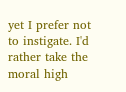yet I prefer not to instigate. I'd rather take the moral high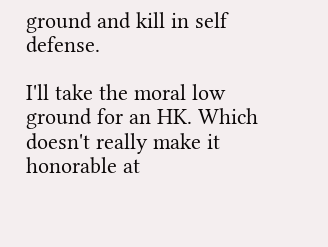ground and kill in self defense.

I'll take the moral low ground for an HK. Which doesn't really make it honorable at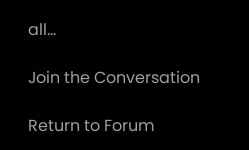all...

Join the Conversation

Return to Forum